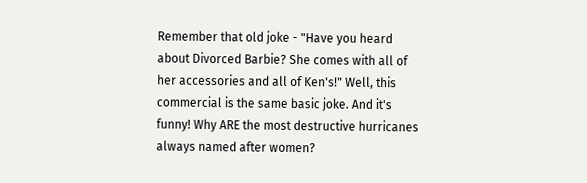Remember that old joke - "Have you heard about Divorced Barbie? She comes with all of her accessories and all of Ken's!" Well, this commercial is the same basic joke. And it's funny! Why ARE the most destructive hurricanes always named after women?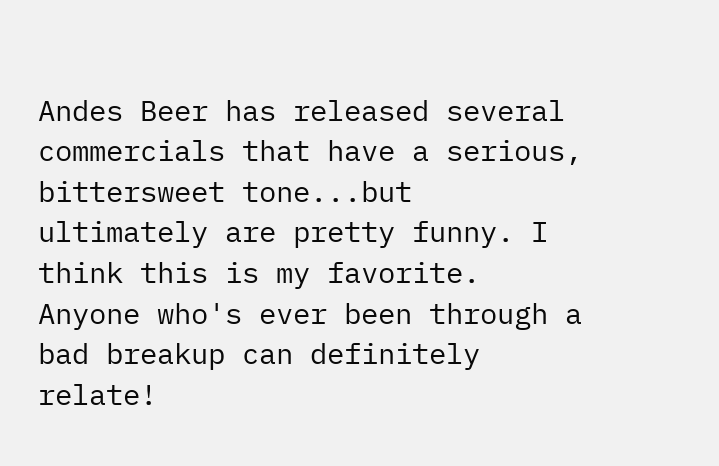Andes Beer has released several commercials that have a serious, bittersweet tone...but ultimately are pretty funny. I think this is my favorite. Anyone who's ever been through a bad breakup can definitely relate!